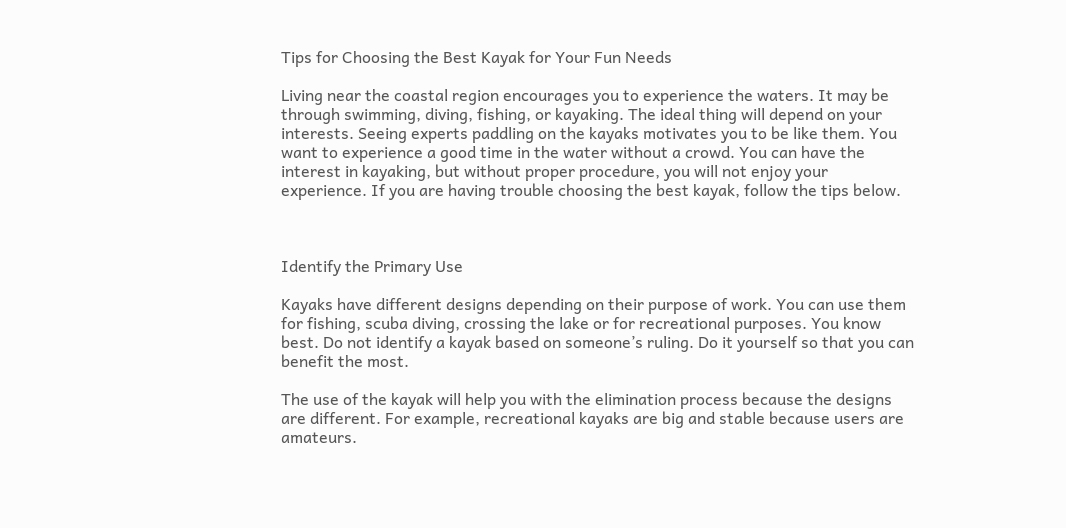Tips for Choosing the Best Kayak for Your Fun Needs

Living near the coastal region encourages you to experience the waters. It may be through swimming, diving, fishing, or kayaking. The ideal thing will depend on your interests. Seeing experts paddling on the kayaks motivates you to be like them. You want to experience a good time in the water without a crowd. You can have the interest in kayaking, but without proper procedure, you will not enjoy your experience. If you are having trouble choosing the best kayak, follow the tips below.



Identify the Primary Use

Kayaks have different designs depending on their purpose of work. You can use them for fishing, scuba diving, crossing the lake or for recreational purposes. You know best. Do not identify a kayak based on someone’s ruling. Do it yourself so that you can benefit the most.

The use of the kayak will help you with the elimination process because the designs are different. For example, recreational kayaks are big and stable because users are amateurs.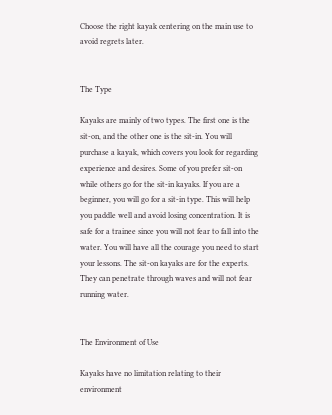Choose the right kayak centering on the main use to avoid regrets later.


The Type

Kayaks are mainly of two types. The first one is the sit-on, and the other one is the sit-in. You will purchase a kayak, which covers you look for regarding experience and desires. Some of you prefer sit-on while others go for the sit-in kayaks. If you are a beginner, you will go for a sit-in type. This will help you paddle well and avoid losing concentration. It is safe for a trainee since you will not fear to fall into the water. You will have all the courage you need to start your lessons. The sit-on kayaks are for the experts. They can penetrate through waves and will not fear running water.


The Environment of Use

Kayaks have no limitation relating to their environment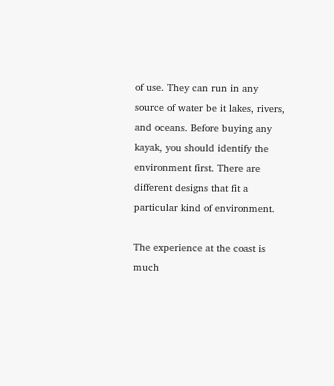of use. They can run in any source of water be it lakes, rivers, and oceans. Before buying any kayak, you should identify the environment first. There are different designs that fit a particular kind of environment.

The experience at the coast is much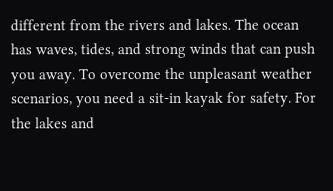different from the rivers and lakes. The ocean has waves, tides, and strong winds that can push you away. To overcome the unpleasant weather scenarios, you need a sit-in kayak for safety. For the lakes and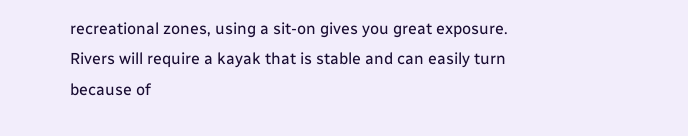recreational zones, using a sit-on gives you great exposure. Rivers will require a kayak that is stable and can easily turn because of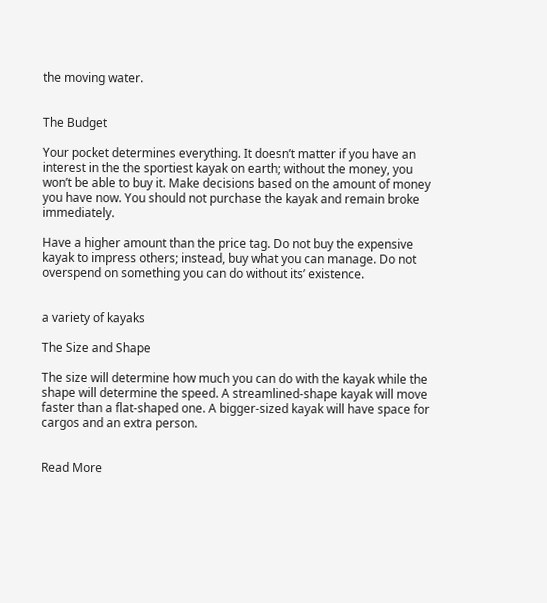the moving water.


The Budget

Your pocket determines everything. It doesn’t matter if you have an interest in the the sportiest kayak on earth; without the money, you won’t be able to buy it. Make decisions based on the amount of money you have now. You should not purchase the kayak and remain broke immediately.

Have a higher amount than the price tag. Do not buy the expensive kayak to impress others; instead, buy what you can manage. Do not overspend on something you can do without its’ existence.


a variety of kayaks

The Size and Shape

The size will determine how much you can do with the kayak while the shape will determine the speed. A streamlined-shape kayak will move faster than a flat-shaped one. A bigger-sized kayak will have space for cargos and an extra person.


Read More